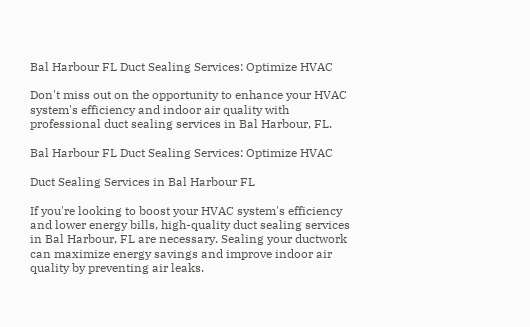Bal Harbour FL Duct Sealing Services: Optimize HVAC

Don't miss out on the opportunity to enhance your HVAC system's efficiency and indoor air quality with professional duct sealing services in Bal Harbour, FL.

Bal Harbour FL Duct Sealing Services: Optimize HVAC

Duct Sealing Services in Bal Harbour FL

If you're looking to boost your HVAC system's efficiency and lower energy bills, high-quality duct sealing services in Bal Harbour, FL are necessary. Sealing your ductwork can maximize energy savings and improve indoor air quality by preventing air leaks.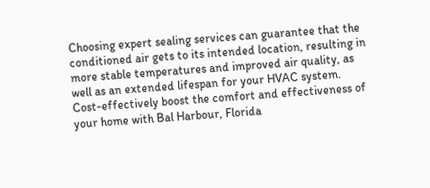Choosing expert sealing services can guarantee that the conditioned air gets to its intended location, resulting in more stable temperatures and improved air quality, as well as an extended lifespan for your HVAC system. Cost-effectively boost the comfort and effectiveness of your home with Bal Harbour, Florida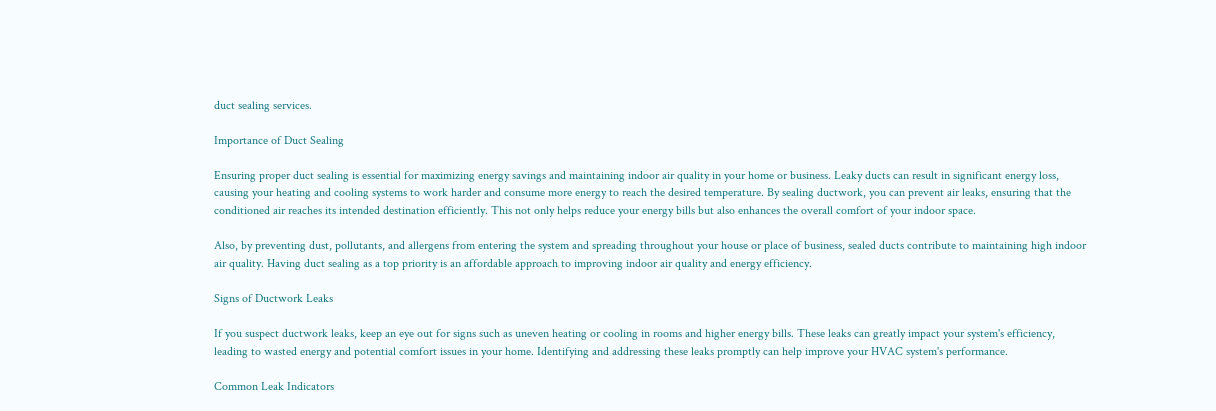duct sealing services.

Importance of Duct Sealing

Ensuring proper duct sealing is essential for maximizing energy savings and maintaining indoor air quality in your home or business. Leaky ducts can result in significant energy loss, causing your heating and cooling systems to work harder and consume more energy to reach the desired temperature. By sealing ductwork, you can prevent air leaks, ensuring that the conditioned air reaches its intended destination efficiently. This not only helps reduce your energy bills but also enhances the overall comfort of your indoor space.

Also, by preventing dust, pollutants, and allergens from entering the system and spreading throughout your house or place of business, sealed ducts contribute to maintaining high indoor air quality. Having duct sealing as a top priority is an affordable approach to improving indoor air quality and energy efficiency.

Signs of Ductwork Leaks

If you suspect ductwork leaks, keep an eye out for signs such as uneven heating or cooling in rooms and higher energy bills. These leaks can greatly impact your system's efficiency, leading to wasted energy and potential comfort issues in your home. Identifying and addressing these leaks promptly can help improve your HVAC system's performance.

Common Leak Indicators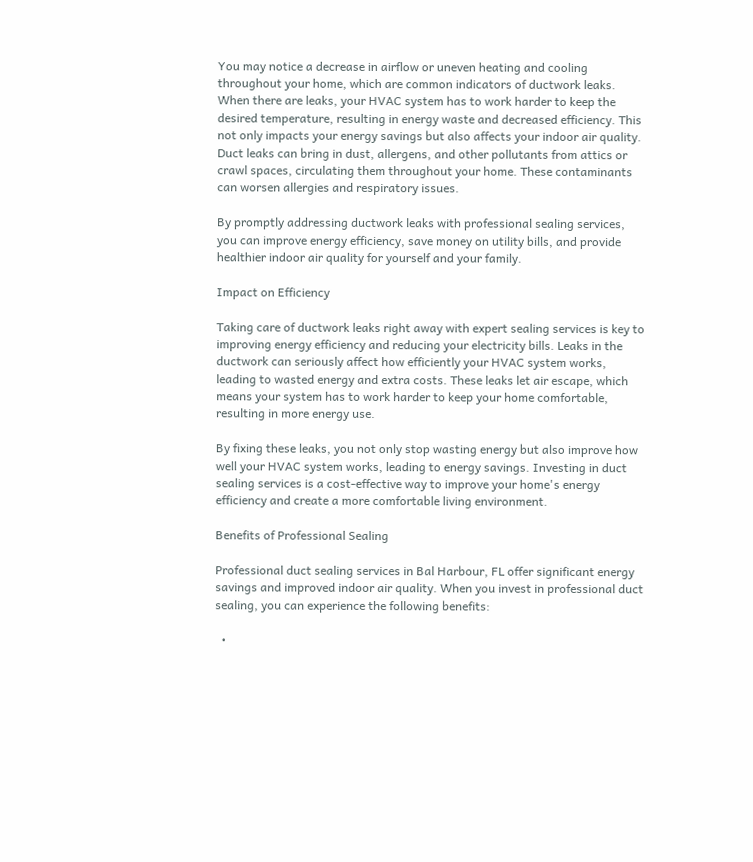You may notice a decrease in airflow or uneven heating and cooling throughout your home, which are common indicators of ductwork leaks. When there are leaks, your HVAC system has to work harder to keep the desired temperature, resulting in energy waste and decreased efficiency. This not only impacts your energy savings but also affects your indoor air quality. Duct leaks can bring in dust, allergens, and other pollutants from attics or crawl spaces, circulating them throughout your home. These contaminants can worsen allergies and respiratory issues.

By promptly addressing ductwork leaks with professional sealing services, you can improve energy efficiency, save money on utility bills, and provide healthier indoor air quality for yourself and your family.

Impact on Efficiency

Taking care of ductwork leaks right away with expert sealing services is key to improving energy efficiency and reducing your electricity bills. Leaks in the ductwork can seriously affect how efficiently your HVAC system works, leading to wasted energy and extra costs. These leaks let air escape, which means your system has to work harder to keep your home comfortable, resulting in more energy use.

By fixing these leaks, you not only stop wasting energy but also improve how well your HVAC system works, leading to energy savings. Investing in duct sealing services is a cost-effective way to improve your home's energy efficiency and create a more comfortable living environment.

Benefits of Professional Sealing

Professional duct sealing services in Bal Harbour, FL offer significant energy savings and improved indoor air quality. When you invest in professional duct sealing, you can experience the following benefits:

  •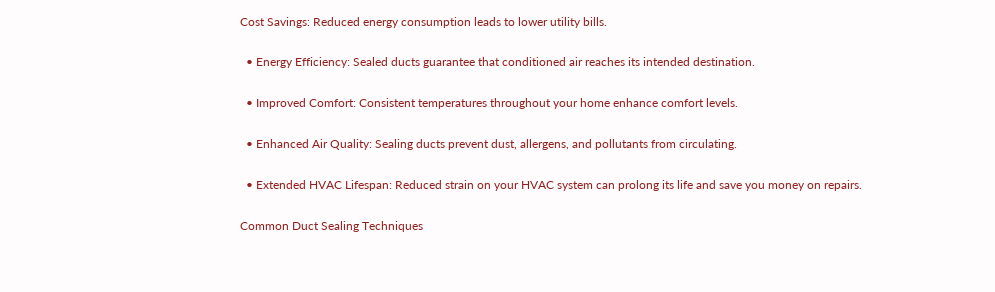Cost Savings: Reduced energy consumption leads to lower utility bills.

  • Energy Efficiency: Sealed ducts guarantee that conditioned air reaches its intended destination.

  • Improved Comfort: Consistent temperatures throughout your home enhance comfort levels.

  • Enhanced Air Quality: Sealing ducts prevent dust, allergens, and pollutants from circulating.

  • Extended HVAC Lifespan: Reduced strain on your HVAC system can prolong its life and save you money on repairs.

Common Duct Sealing Techniques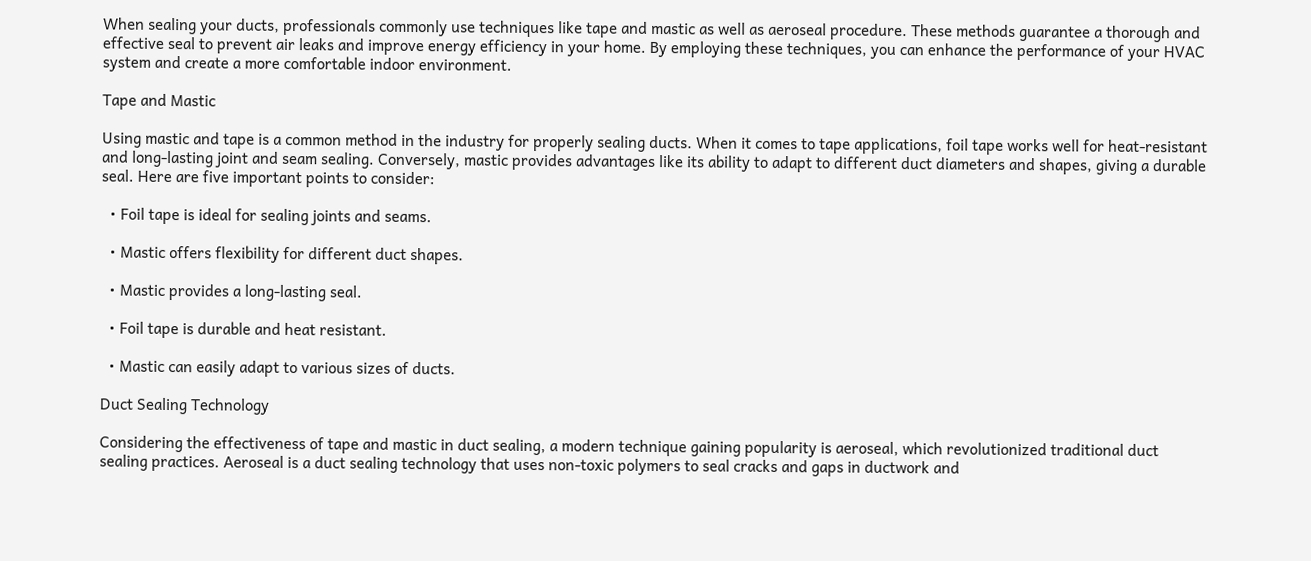When sealing your ducts, professionals commonly use techniques like tape and mastic as well as aeroseal procedure. These methods guarantee a thorough and effective seal to prevent air leaks and improve energy efficiency in your home. By employing these techniques, you can enhance the performance of your HVAC system and create a more comfortable indoor environment.

Tape and Mastic

Using mastic and tape is a common method in the industry for properly sealing ducts. When it comes to tape applications, foil tape works well for heat-resistant and long-lasting joint and seam sealing. Conversely, mastic provides advantages like its ability to adapt to different duct diameters and shapes, giving a durable seal. Here are five important points to consider:

  • Foil tape is ideal for sealing joints and seams.

  • Mastic offers flexibility for different duct shapes.

  • Mastic provides a long-lasting seal.

  • Foil tape is durable and heat resistant.

  • Mastic can easily adapt to various sizes of ducts.

Duct Sealing Technology

Considering the effectiveness of tape and mastic in duct sealing, a modern technique gaining popularity is aeroseal, which revolutionized traditional duct sealing practices. Aeroseal is a duct sealing technology that uses non-toxic polymers to seal cracks and gaps in ductwork and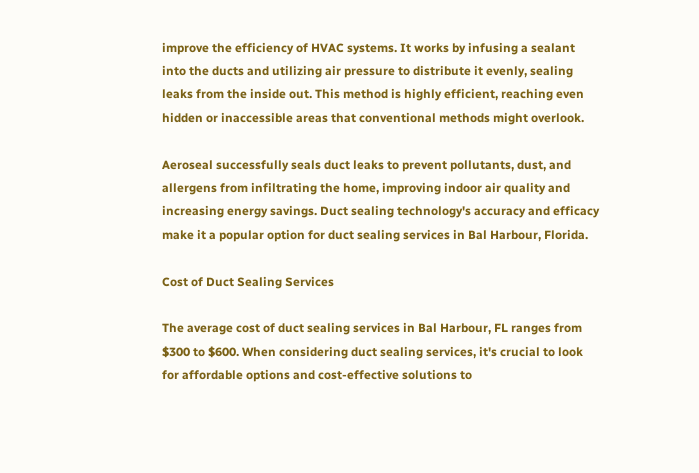improve the efficiency of HVAC systems. It works by infusing a sealant into the ducts and utilizing air pressure to distribute it evenly, sealing leaks from the inside out. This method is highly efficient, reaching even hidden or inaccessible areas that conventional methods might overlook.

Aeroseal successfully seals duct leaks to prevent pollutants, dust, and allergens from infiltrating the home, improving indoor air quality and increasing energy savings. Duct sealing technology's accuracy and efficacy make it a popular option for duct sealing services in Bal Harbour, Florida.

Cost of Duct Sealing Services

The average cost of duct sealing services in Bal Harbour, FL ranges from $300 to $600. When considering duct sealing services, it's crucial to look for affordable options and cost-effective solutions to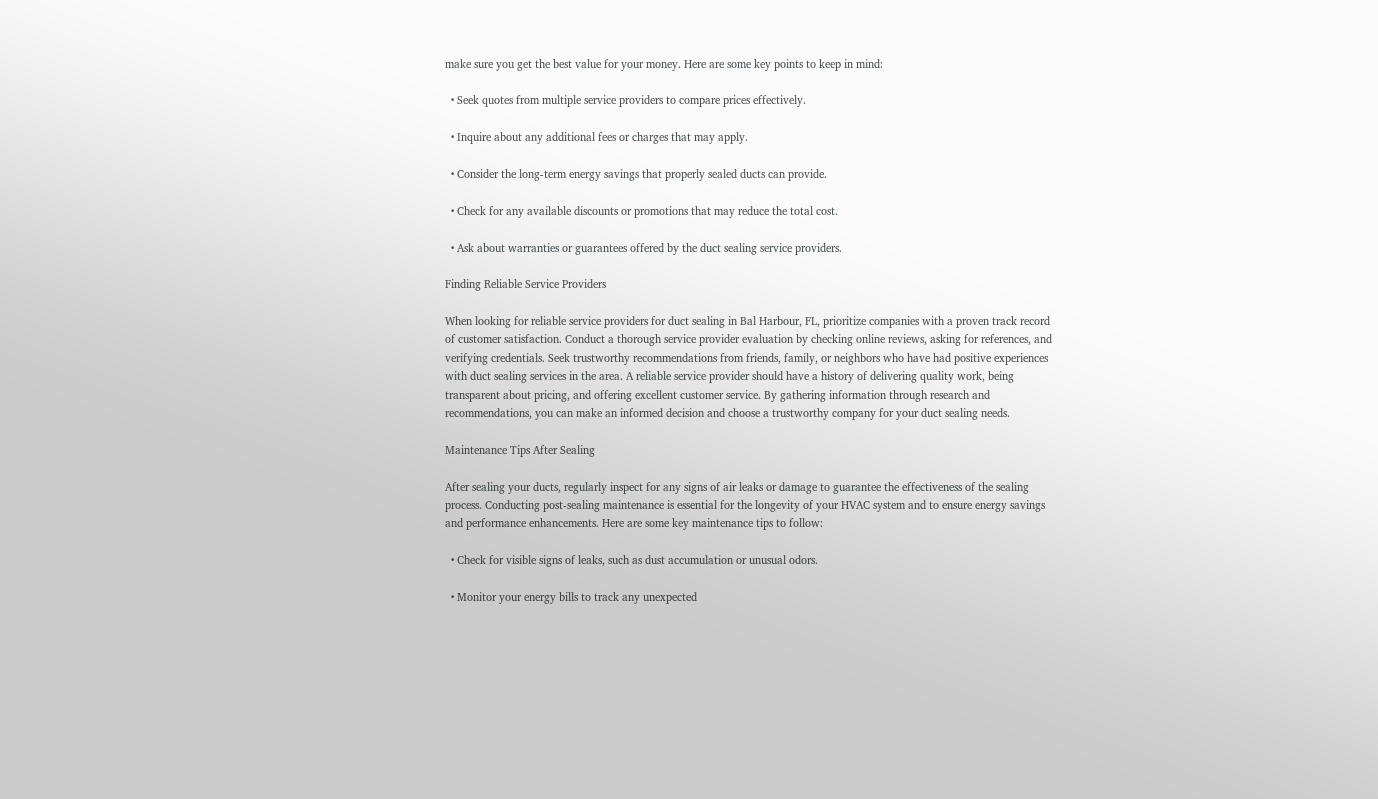make sure you get the best value for your money. Here are some key points to keep in mind:

  • Seek quotes from multiple service providers to compare prices effectively.

  • Inquire about any additional fees or charges that may apply.

  • Consider the long-term energy savings that properly sealed ducts can provide.

  • Check for any available discounts or promotions that may reduce the total cost.

  • Ask about warranties or guarantees offered by the duct sealing service providers.

Finding Reliable Service Providers

When looking for reliable service providers for duct sealing in Bal Harbour, FL, prioritize companies with a proven track record of customer satisfaction. Conduct a thorough service provider evaluation by checking online reviews, asking for references, and verifying credentials. Seek trustworthy recommendations from friends, family, or neighbors who have had positive experiences with duct sealing services in the area. A reliable service provider should have a history of delivering quality work, being transparent about pricing, and offering excellent customer service. By gathering information through research and recommendations, you can make an informed decision and choose a trustworthy company for your duct sealing needs.

Maintenance Tips After Sealing

After sealing your ducts, regularly inspect for any signs of air leaks or damage to guarantee the effectiveness of the sealing process. Conducting post-sealing maintenance is essential for the longevity of your HVAC system and to ensure energy savings and performance enhancements. Here are some key maintenance tips to follow:

  • Check for visible signs of leaks, such as dust accumulation or unusual odors.

  • Monitor your energy bills to track any unexpected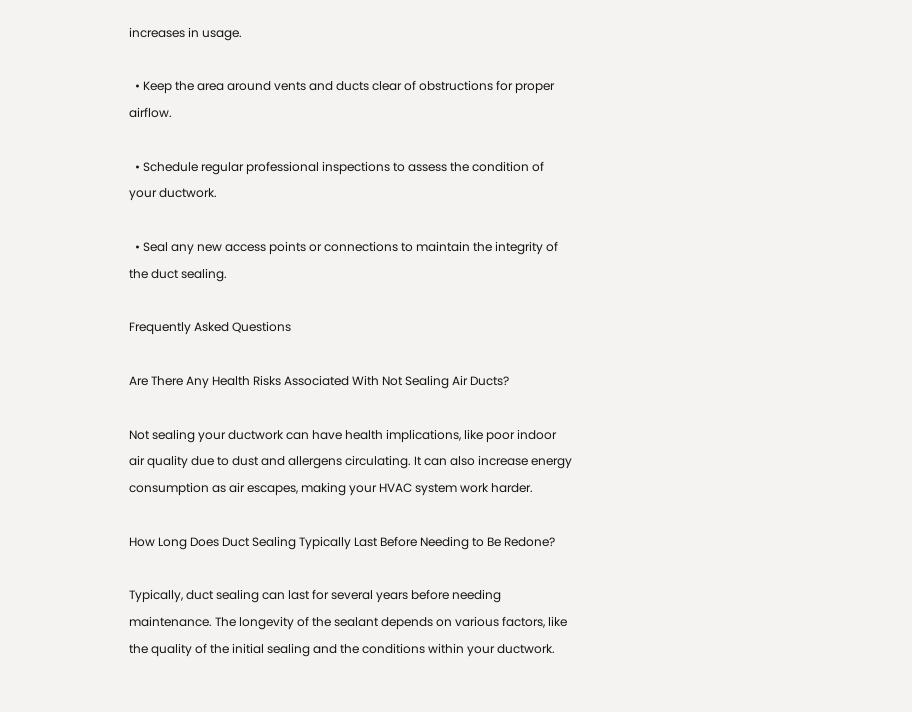increases in usage.

  • Keep the area around vents and ducts clear of obstructions for proper airflow.

  • Schedule regular professional inspections to assess the condition of your ductwork.

  • Seal any new access points or connections to maintain the integrity of the duct sealing.

Frequently Asked Questions

Are There Any Health Risks Associated With Not Sealing Air Ducts?

Not sealing your ductwork can have health implications, like poor indoor air quality due to dust and allergens circulating. It can also increase energy consumption as air escapes, making your HVAC system work harder.

How Long Does Duct Sealing Typically Last Before Needing to Be Redone?

Typically, duct sealing can last for several years before needing maintenance. The longevity of the sealant depends on various factors, like the quality of the initial sealing and the conditions within your ductwork.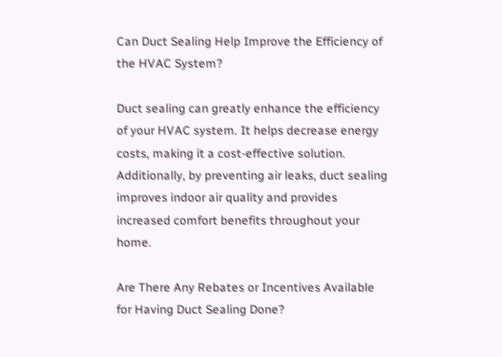Can Duct Sealing Help Improve the Efficiency of the HVAC System?

Duct sealing can greatly enhance the efficiency of your HVAC system. It helps decrease energy costs, making it a cost-effective solution. Additionally, by preventing air leaks, duct sealing improves indoor air quality and provides increased comfort benefits throughout your home.

Are There Any Rebates or Incentives Available for Having Duct Sealing Done?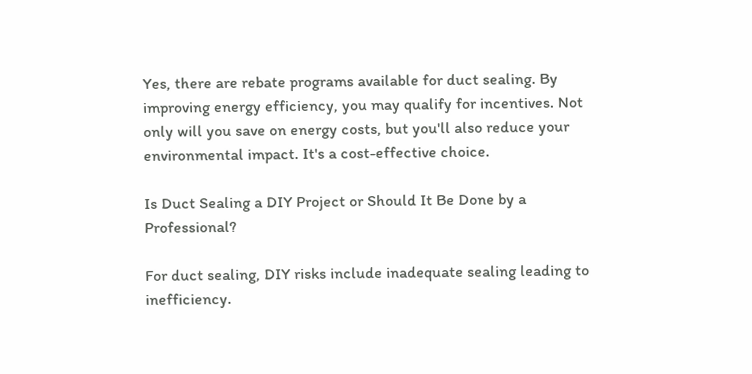Yes, there are rebate programs available for duct sealing. By improving energy efficiency, you may qualify for incentives. Not only will you save on energy costs, but you'll also reduce your environmental impact. It's a cost-effective choice.

Is Duct Sealing a DIY Project or Should It Be Done by a Professional?

For duct sealing, DIY risks include inadequate sealing leading to inefficiency.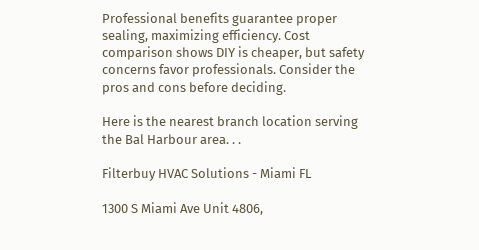Professional benefits guarantee proper sealing, maximizing efficiency. Cost comparison shows DIY is cheaper, but safety concerns favor professionals. Consider the pros and cons before deciding.

Here is the nearest branch location serving the Bal Harbour area. . .

Filterbuy HVAC Solutions - Miami FL

1300 S Miami Ave Unit 4806,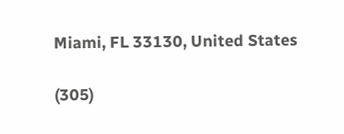Miami, FL 33130, United States

(305)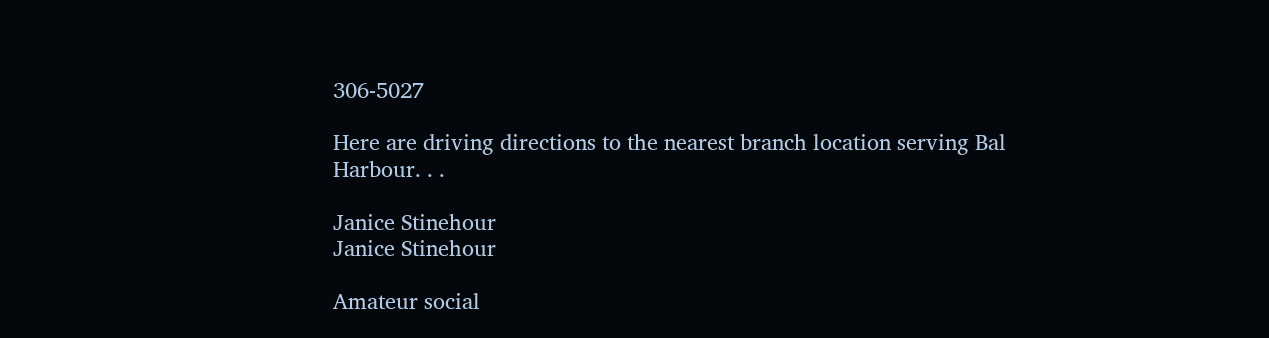306-5027

Here are driving directions to the nearest branch location serving Bal Harbour. . .

Janice Stinehour
Janice Stinehour

Amateur social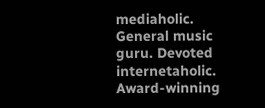mediaholic. General music guru. Devoted internetaholic. Award-winning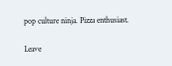pop culture ninja. Pizza enthusiast.

Leave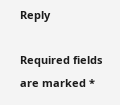Reply

Required fields are marked *